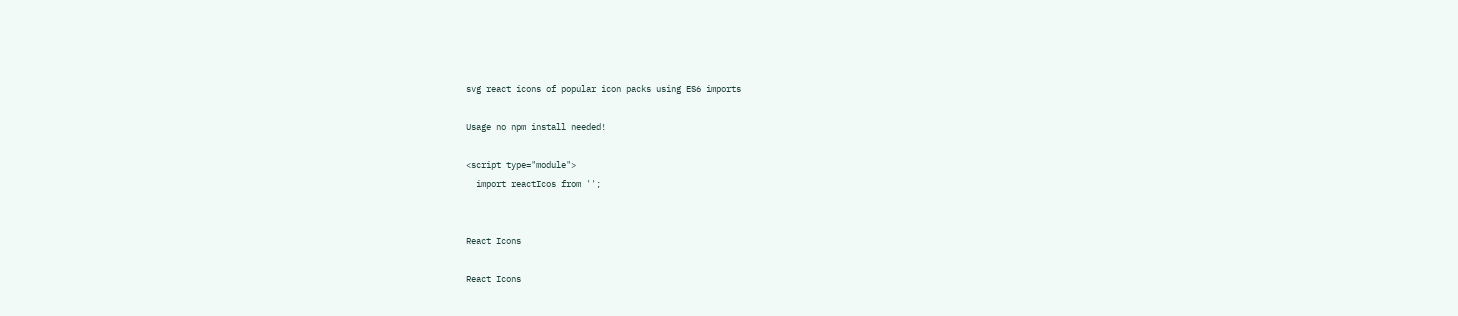svg react icons of popular icon packs using ES6 imports

Usage no npm install needed!

<script type="module">
  import reactIcos from '';


React Icons

React Icons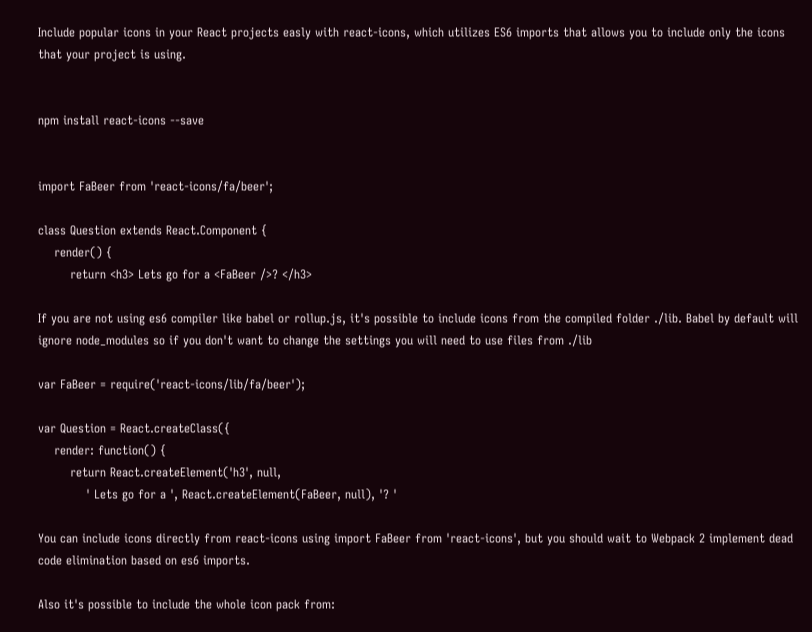Include popular icons in your React projects easly with react-icons, which utilizes ES6 imports that allows you to include only the icons that your project is using.


npm install react-icons --save


import FaBeer from 'react-icons/fa/beer';

class Question extends React.Component {
    render() {
        return <h3> Lets go for a <FaBeer />? </h3>

If you are not using es6 compiler like babel or rollup.js, it's possible to include icons from the compiled folder ./lib. Babel by default will ignore node_modules so if you don't want to change the settings you will need to use files from ./lib

var FaBeer = require('react-icons/lib/fa/beer');

var Question = React.createClass({
    render: function() {
        return React.createElement('h3', null,
            ' Lets go for a ', React.createElement(FaBeer, null), '? '

You can include icons directly from react-icons using import FaBeer from 'react-icons', but you should wait to Webpack 2 implement dead code elimination based on es6 imports.

Also it's possible to include the whole icon pack from: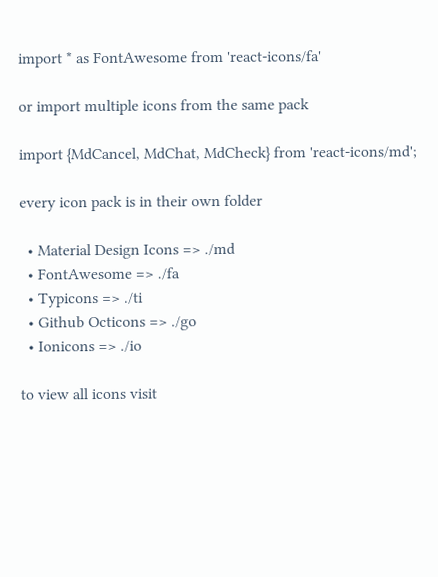import * as FontAwesome from 'react-icons/fa'

or import multiple icons from the same pack

import {MdCancel, MdChat, MdCheck} from 'react-icons/md';

every icon pack is in their own folder

  • Material Design Icons => ./md
  • FontAwesome => ./fa
  • Typicons => ./ti
  • Github Octicons => ./go
  • Ionicons => ./io

to view all icons visit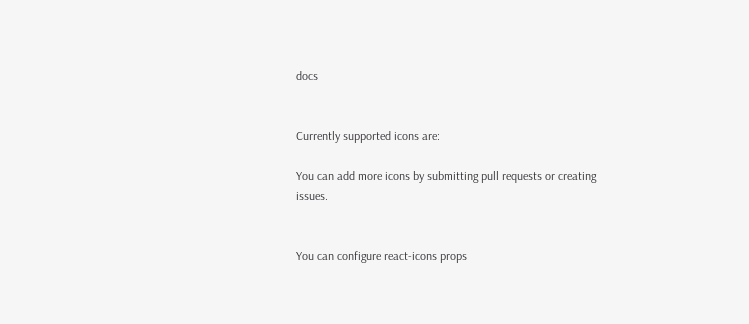docs


Currently supported icons are:

You can add more icons by submitting pull requests or creating issues.


You can configure react-icons props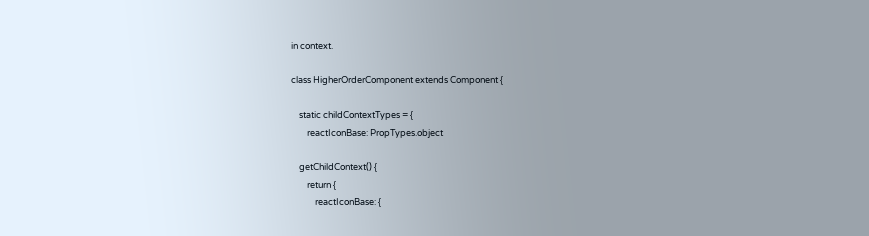in context.

class HigherOrderComponent extends Component {

    static childContextTypes = {
        reactIconBase: PropTypes.object

    getChildContext() {
        return {
            reactIconBase: {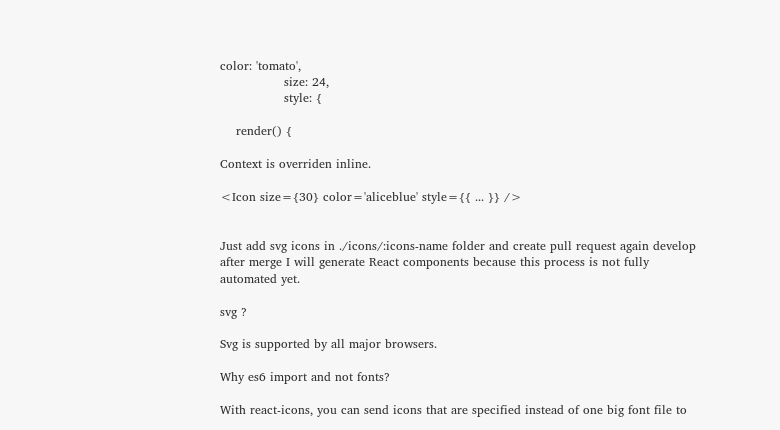color: 'tomato',
                size: 24,
                style: {

    render() {

Context is overriden inline.

<Icon size={30} color='aliceblue' style={{ ... }} />


Just add svg icons in ./icons/:icons-name folder and create pull request again develop after merge I will generate React components because this process is not fully automated yet.

svg ?

Svg is supported by all major browsers.

Why es6 import and not fonts?

With react-icons, you can send icons that are specified instead of one big font file to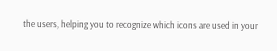the users, helping you to recognize which icons are used in your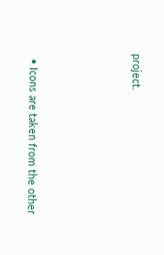project.




  • Icons are taken from the other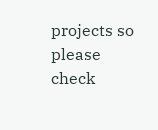projects so please check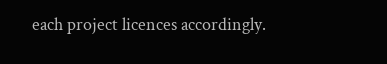each project licences accordingly.